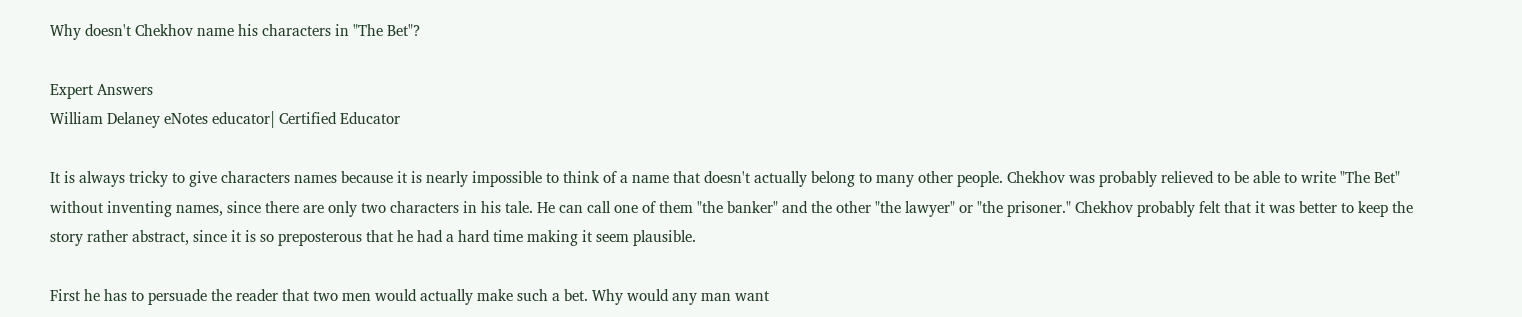Why doesn't Chekhov name his characters in "The Bet"?

Expert Answers
William Delaney eNotes educator| Certified Educator

It is always tricky to give characters names because it is nearly impossible to think of a name that doesn't actually belong to many other people. Chekhov was probably relieved to be able to write "The Bet" without inventing names, since there are only two characters in his tale. He can call one of them "the banker" and the other "the lawyer" or "the prisoner." Chekhov probably felt that it was better to keep the story rather abstract, since it is so preposterous that he had a hard time making it seem plausible.

First he has to persuade the reader that two men would actually make such a bet. Why would any man want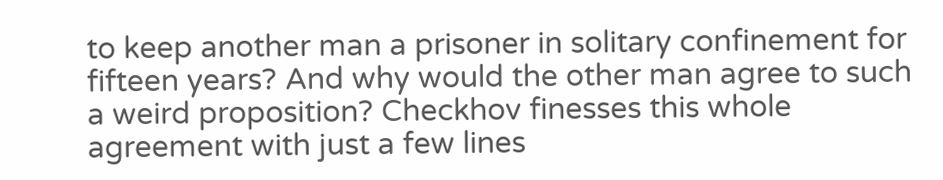to keep another man a prisoner in solitary confinement for fifteen years? And why would the other man agree to such a weird proposition? Checkhov finesses this whole agreement with just a few lines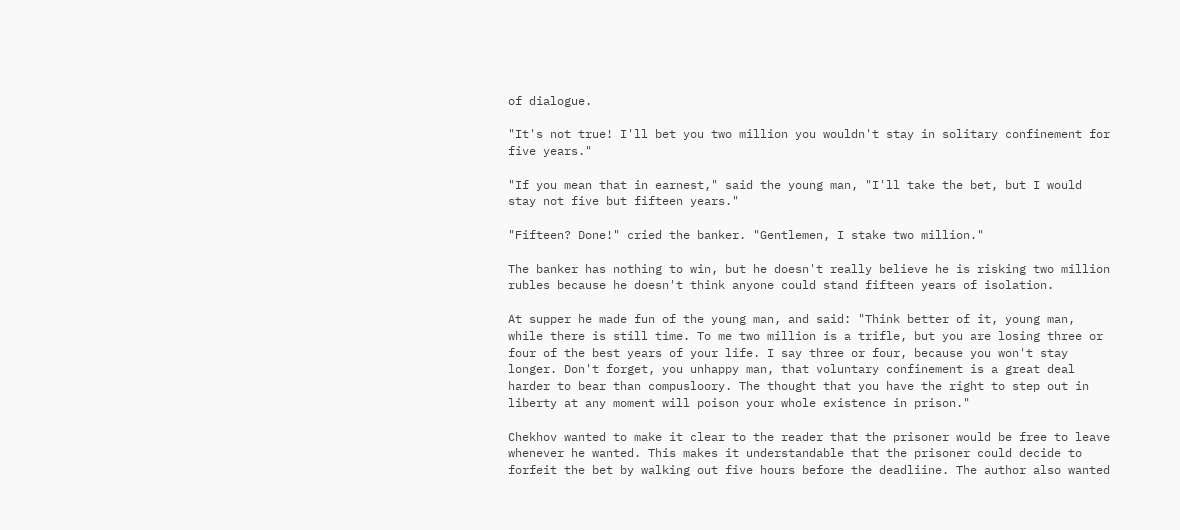of dialogue.

"It's not true! I'll bet you two million you wouldn't stay in solitary confinement for five years."

"If you mean that in earnest," said the young man, "I'll take the bet, but I would stay not five but fifteen years."

"Fifteen? Done!" cried the banker. "Gentlemen, I stake two million."

The banker has nothing to win, but he doesn't really believe he is risking two million rubles because he doesn't think anyone could stand fifteen years of isolation.

At supper he made fun of the young man, and said: "Think better of it, young man, while there is still time. To me two million is a trifle, but you are losing three or four of the best years of your life. I say three or four, because you won't stay longer. Don't forget, you unhappy man, that voluntary confinement is a great deal harder to bear than compusloory. The thought that you have the right to step out in liberty at any moment will poison your whole existence in prison."

Chekhov wanted to make it clear to the reader that the prisoner would be free to leave whenever he wanted. This makes it understandable that the prisoner could decide to forfeit the bet by walking out five hours before the deadliine. The author also wanted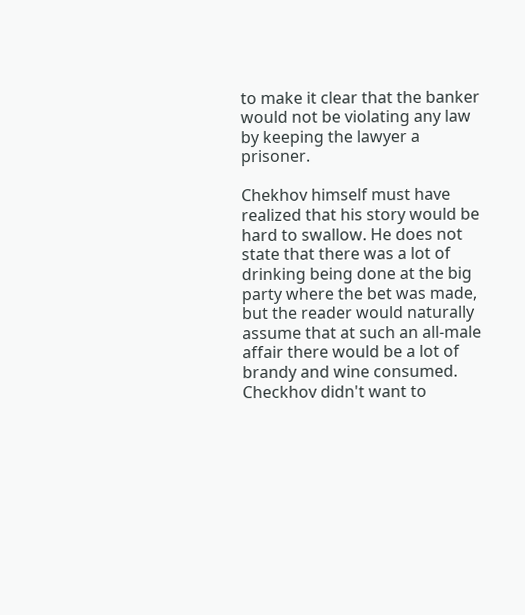to make it clear that the banker would not be violating any law by keeping the lawyer a prisoner.

Chekhov himself must have realized that his story would be hard to swallow. He does not state that there was a lot of drinking being done at the big party where the bet was made, but the reader would naturally assume that at such an all-male affair there would be a lot of brandy and wine consumed. Checkhov didn't want to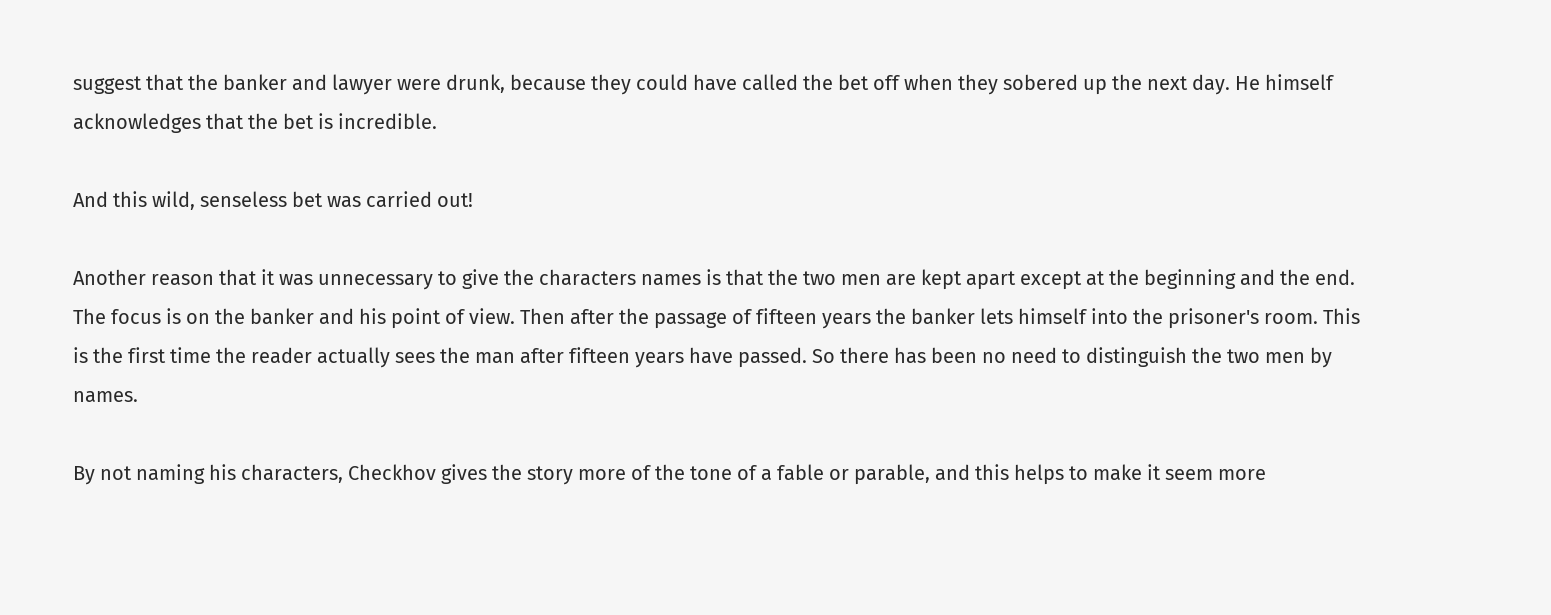suggest that the banker and lawyer were drunk, because they could have called the bet off when they sobered up the next day. He himself acknowledges that the bet is incredible.

And this wild, senseless bet was carried out!

Another reason that it was unnecessary to give the characters names is that the two men are kept apart except at the beginning and the end. The focus is on the banker and his point of view. Then after the passage of fifteen years the banker lets himself into the prisoner's room. This is the first time the reader actually sees the man after fifteen years have passed. So there has been no need to distinguish the two men by names.

By not naming his characters, Checkhov gives the story more of the tone of a fable or parable, and this helps to make it seem more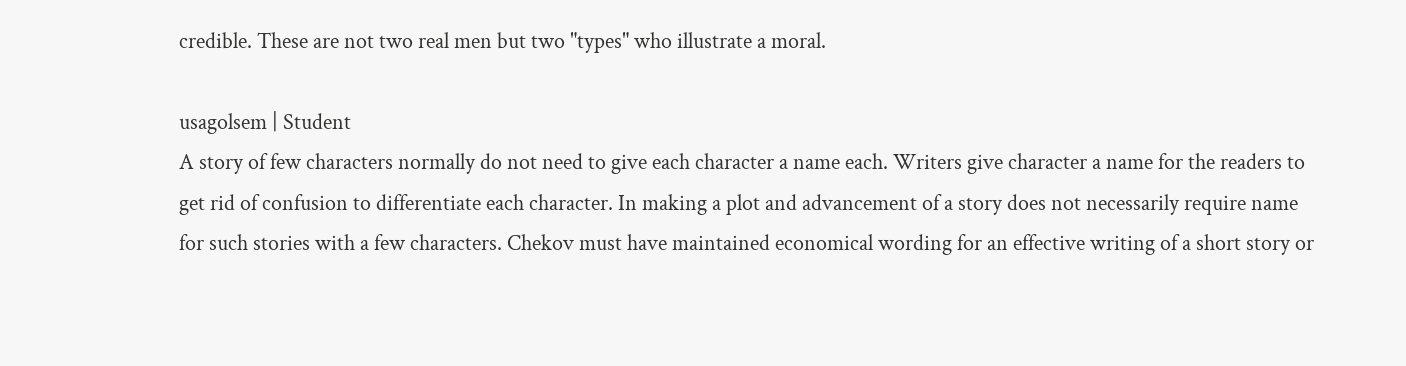credible. These are not two real men but two "types" who illustrate a moral.

usagolsem | Student
A story of few characters normally do not need to give each character a name each. Writers give character a name for the readers to get rid of confusion to differentiate each character. In making a plot and advancement of a story does not necessarily require name for such stories with a few characters. Chekov must have maintained economical wording for an effective writing of a short story or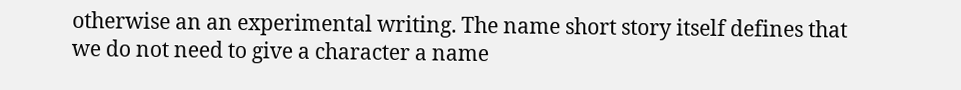otherwise an an experimental writing. The name short story itself defines that we do not need to give a character a name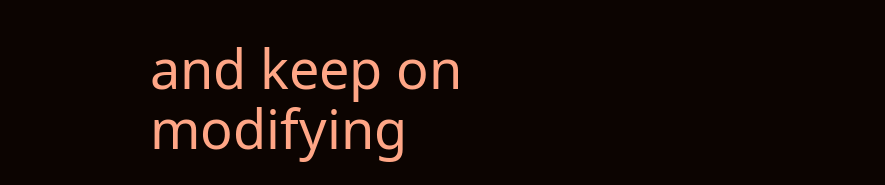and keep on modifying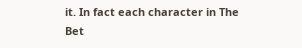it. In fact each character in The Bet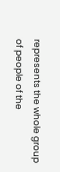represents the whole group of people of the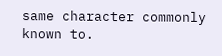same character commonly known to.